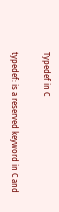Typedef in C

typedef: is a reserved keyword in C and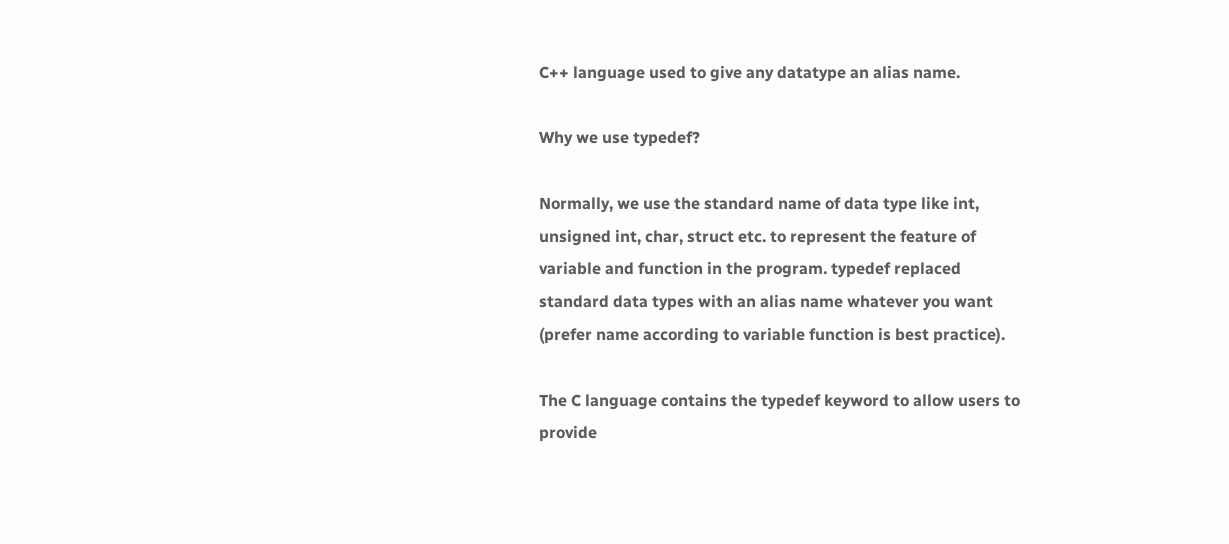C++ language used to give any datatype an alias name.

Why we use typedef?

Normally, we use the standard name of data type like int, unsigned int, char, struct etc. to represent the feature of variable and function in the program. typedef replaced standard data types with an alias name whatever you want (prefer name according to variable function is best practice).

The C language contains the typedef keyword to allow users to provide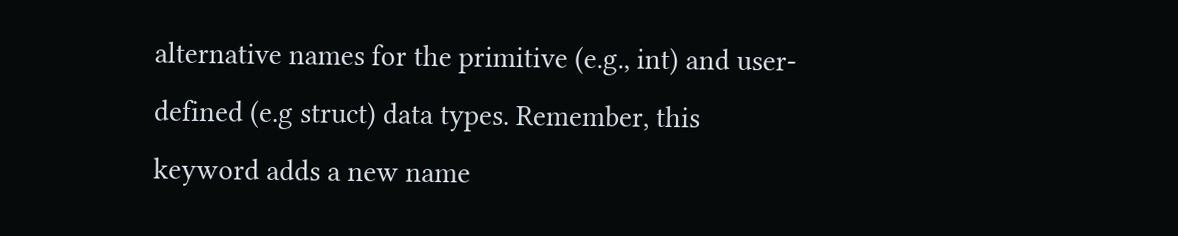alternative names for the primitive (e.g., int) and user-defined (e.g struct) data types. Remember, this keyword adds a new name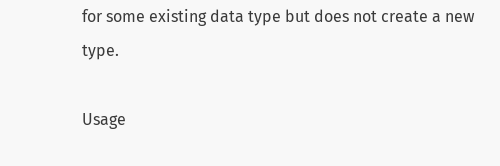for some existing data type but does not create a new type.

Usage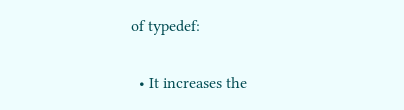of typedef:

  • It increases the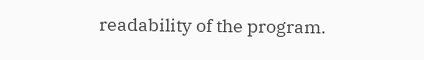readability of the program.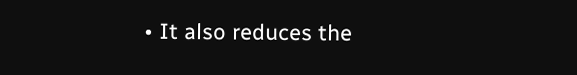• It also reduces the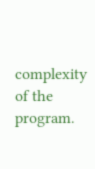complexity of the program.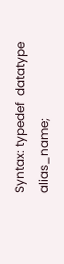Syntax: typedef  datatype  alias_name;